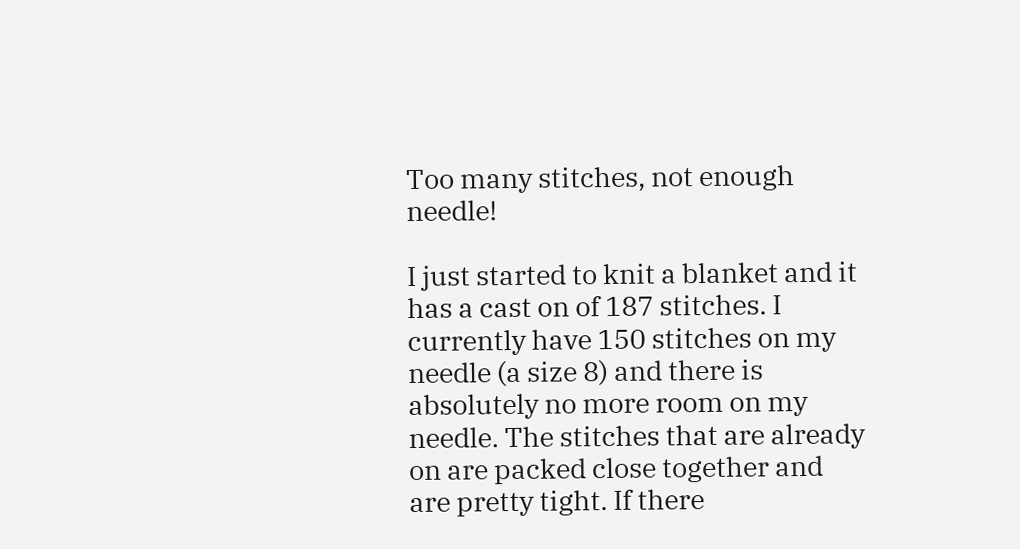Too many stitches, not enough needle!

I just started to knit a blanket and it has a cast on of 187 stitches. I currently have 150 stitches on my needle (a size 8) and there is absolutely no more room on my needle. The stitches that are already on are packed close together and are pretty tight. If there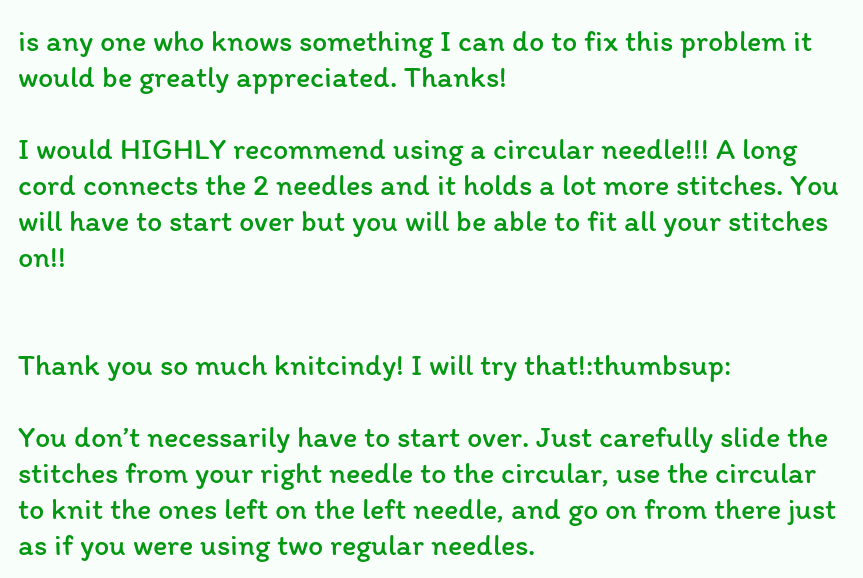is any one who knows something I can do to fix this problem it would be greatly appreciated. Thanks!

I would HIGHLY recommend using a circular needle!!! A long cord connects the 2 needles and it holds a lot more stitches. You will have to start over but you will be able to fit all your stitches on!!


Thank you so much knitcindy! I will try that!:thumbsup:

You don’t necessarily have to start over. Just carefully slide the stitches from your right needle to the circular, use the circular to knit the ones left on the left needle, and go on from there just as if you were using two regular needles.